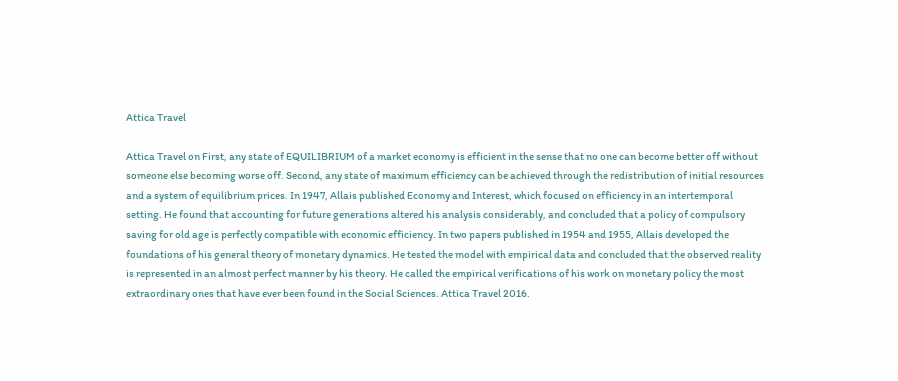Attica Travel

Attica Travel on First, any state of EQUILIBRIUM of a market economy is efficient in the sense that no one can become better off without someone else becoming worse off. Second, any state of maximum efficiency can be achieved through the redistribution of initial resources and a system of equilibrium prices. In 1947, Allais published Economy and Interest, which focused on efficiency in an intertemporal setting. He found that accounting for future generations altered his analysis considerably, and concluded that a policy of compulsory saving for old age is perfectly compatible with economic efficiency. In two papers published in 1954 and 1955, Allais developed the foundations of his general theory of monetary dynamics. He tested the model with empirical data and concluded that the observed reality is represented in an almost perfect manner by his theory. He called the empirical verifications of his work on monetary policy the most extraordinary ones that have ever been found in the Social Sciences. Attica Travel 2016.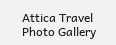Attica Travel Photo Gallery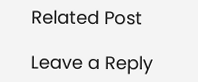Related Post

Leave a Reply